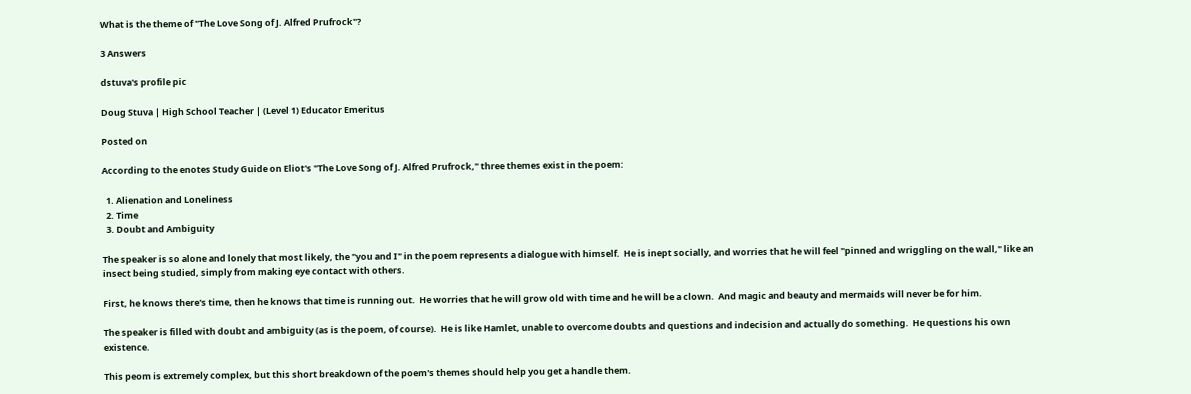What is the theme of "The Love Song of J. Alfred Prufrock"?

3 Answers

dstuva's profile pic

Doug Stuva | High School Teacher | (Level 1) Educator Emeritus

Posted on

According to the enotes Study Guide on Eliot's "The Love Song of J. Alfred Prufrock," three themes exist in the poem:

  1. Alienation and Loneliness
  2. Time
  3. Doubt and Ambiguity

The speaker is so alone and lonely that most likely, the "you and I" in the poem represents a dialogue with himself.  He is inept socially, and worries that he will feel "pinned and wriggling on the wall," like an insect being studied, simply from making eye contact with others.

First, he knows there's time, then he knows that time is running out.  He worries that he will grow old with time and he will be a clown.  And magic and beauty and mermaids will never be for him.

The speaker is filled with doubt and ambiguity (as is the poem, of course).  He is like Hamlet, unable to overcome doubts and questions and indecision and actually do something.  He questions his own existence.

This peom is extremely complex, but this short breakdown of the poem's themes should help you get a handle them.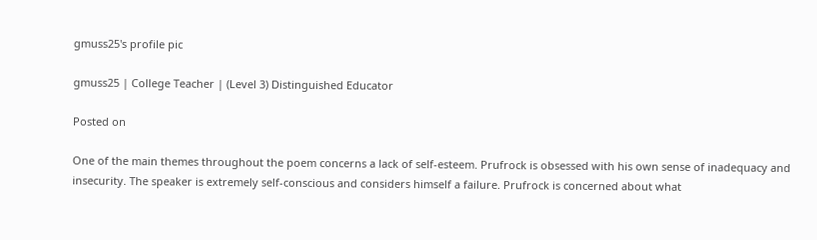gmuss25's profile pic

gmuss25 | College Teacher | (Level 3) Distinguished Educator

Posted on

One of the main themes throughout the poem concerns a lack of self-esteem. Prufrock is obsessed with his own sense of inadequacy and insecurity. The speaker is extremely self-conscious and considers himself a failure. Prufrock is concerned about what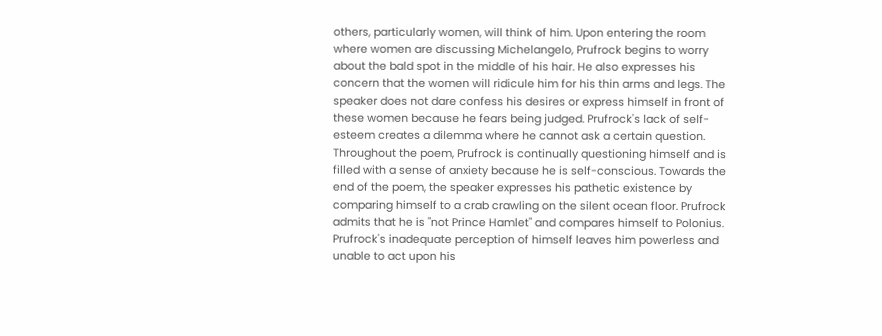others, particularly women, will think of him. Upon entering the room where women are discussing Michelangelo, Prufrock begins to worry about the bald spot in the middle of his hair. He also expresses his concern that the women will ridicule him for his thin arms and legs. The speaker does not dare confess his desires or express himself in front of these women because he fears being judged. Prufrock's lack of self-esteem creates a dilemma where he cannot ask a certain question. Throughout the poem, Prufrock is continually questioning himself and is filled with a sense of anxiety because he is self-conscious. Towards the end of the poem, the speaker expresses his pathetic existence by comparing himself to a crab crawling on the silent ocean floor. Prufrock admits that he is "not Prince Hamlet" and compares himself to Polonius. Prufrock's inadequate perception of himself leaves him powerless and unable to act upon his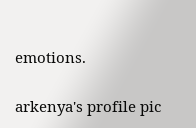emotions.

arkenya's profile pic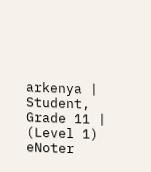arkenya | Student, Grade 11 | (Level 1) eNoter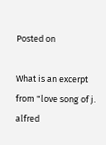Posted on

What is an excerpt from "love song of j. alfred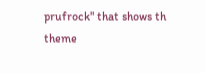prufrock" that shows th theme